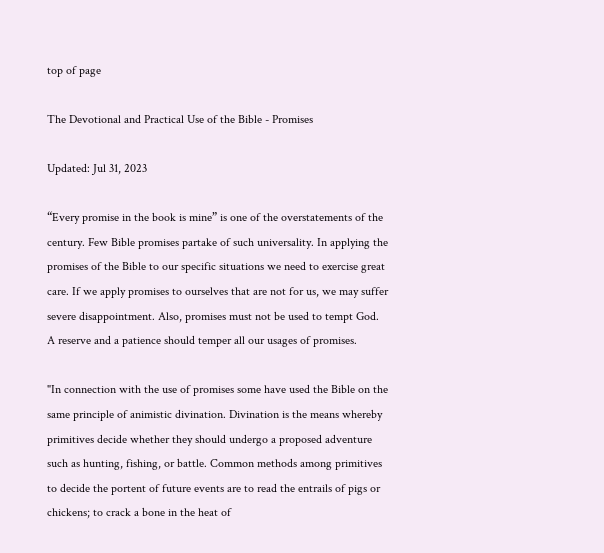top of page

The Devotional and Practical Use of the Bible - Promises

Updated: Jul 31, 2023

“Every promise in the book is mine” is one of the overstatements of the century. Few Bible promises partake of such universality. In applying the promises of the Bible to our specific situations we need to exercise great care. If we apply promises to ourselves that are not for us, we may suffer severe disappointment. Also, promises must not be used to tempt God. A reserve and a patience should temper all our usages of promises.

"In connection with the use of promises some have used the Bible on the same principle of animistic divination. Divination is the means whereby primitives decide whether they should undergo a proposed adventure such as hunting, fishing, or battle. Common methods among primitives to decide the portent of future events are to read the entrails of pigs or chickens; to crack a bone in the heat of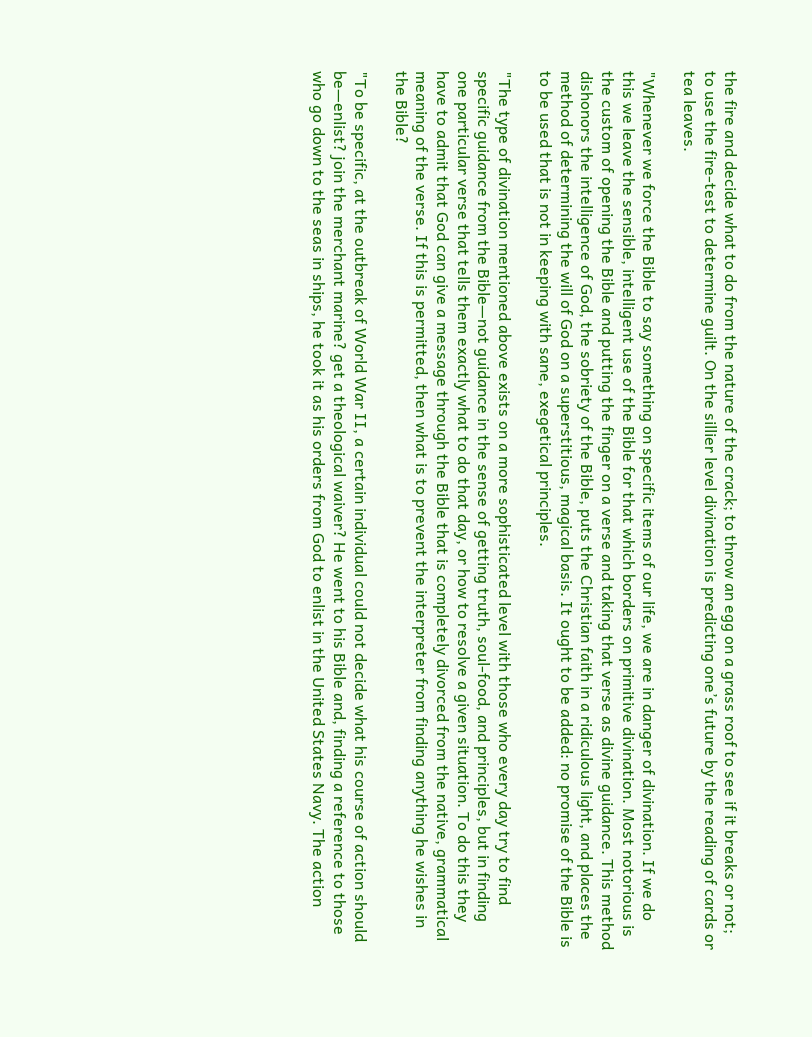the fire and decide what to do from the nature of the crack; to throw an egg on a grass roof to see if it breaks or not; to use the fire-test to determine guilt. On the sillier level divination is predicting one’s future by the reading of cards or tea leaves.

"Whenever we force the Bible to say something on specific items of our life, we are in danger of divination. If we do this we leave the sensible, intelligent use of the Bible for that which borders on primitive divination. Most notorious is the custom of opening the Bible and putting the finger on a verse and taking that verse as divine guidance. This method dishonors the intelligence of God, the sobriety of the Bible, puts the Christian faith in a ridiculous light, and places the method of determining the will of God on a superstitious, magical basis. It ought to be added: no promise of the Bible is to be used that is not in keeping with sane, exegetical principles.

"The type of divination mentioned above exists on a more sophisticated level with those who every day try to find specific guidance from the Bible—not guidance in the sense of getting truth, soul-food, and principles, but in finding one particular verse that tells them exactly what to do that day, or how to resolve a given situation. To do this they have to admit that God can give a message through the Bible that is completely divorced from the native, grammatical meaning of the verse. If this is permitted, then what is to prevent the interpreter from finding anything he wishes in the Bible?

"To be specific, at the outbreak of World War II, a certain individual could not decide what his course of action should be—enlist? join the merchant marine? get a theological waiver? He went to his Bible and, finding a reference to those who go down to the seas in ships, he took it as his orders from God to enlist in the United States Navy. The action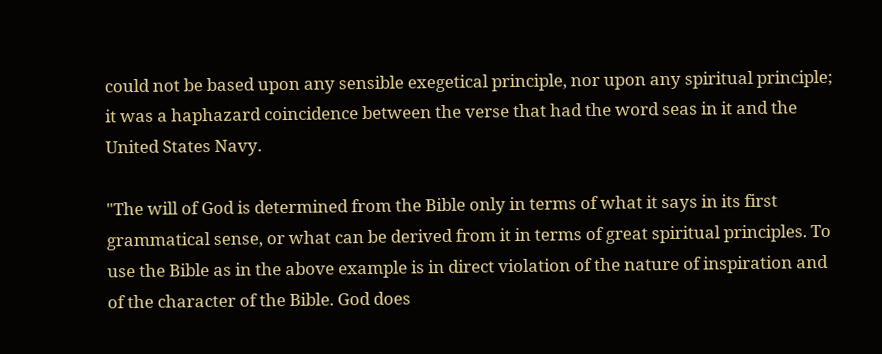could not be based upon any sensible exegetical principle, nor upon any spiritual principle; it was a haphazard coincidence between the verse that had the word seas in it and the United States Navy.

"The will of God is determined from the Bible only in terms of what it says in its first grammatical sense, or what can be derived from it in terms of great spiritual principles. To use the Bible as in the above example is in direct violation of the nature of inspiration and of the character of the Bible. God does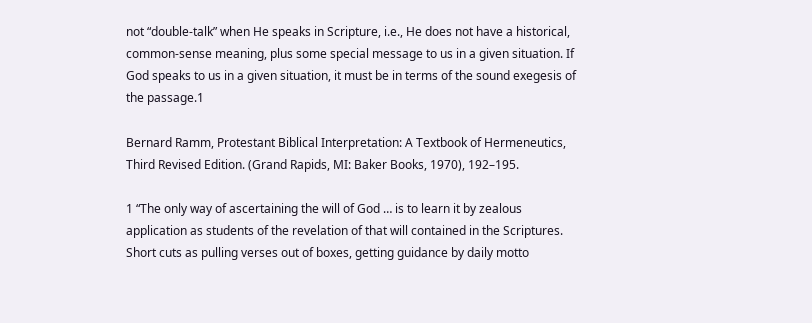not “double-talk” when He speaks in Scripture, i.e., He does not have a historical, common-sense meaning, plus some special message to us in a given situation. If God speaks to us in a given situation, it must be in terms of the sound exegesis of the passage.1

Bernard Ramm, Protestant Biblical Interpretation: A Textbook of Hermeneutics, Third Revised Edition. (Grand Rapids, MI: Baker Books, 1970), 192–195.

1 “The only way of ascertaining the will of God … is to learn it by zealous application as students of the revelation of that will contained in the Scriptures. Short cuts as pulling verses out of boxes, getting guidance by daily motto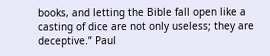books, and letting the Bible fall open like a casting of dice are not only useless; they are deceptive.” Paul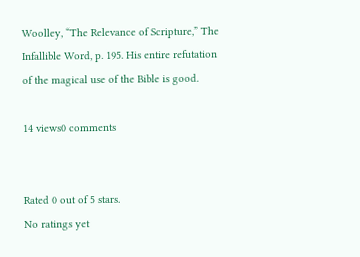Woolley, “The Relevance of Scripture,” The Infallible Word, p. 195. His entire refutation of the magical use of the Bible is good.

14 views0 comments


Rated 0 out of 5 stars.
No ratings yet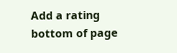Add a rating
bottom of page